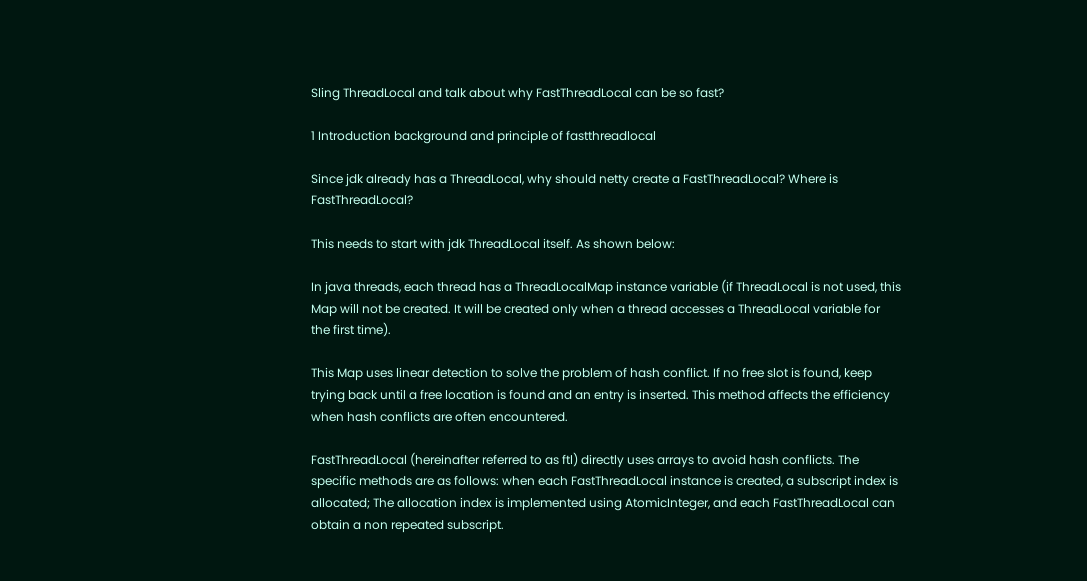Sling ThreadLocal and talk about why FastThreadLocal can be so fast?

1 Introduction background and principle of fastthreadlocal

Since jdk already has a ThreadLocal, why should netty create a FastThreadLocal? Where is FastThreadLocal?

This needs to start with jdk ThreadLocal itself. As shown below:

In java threads, each thread has a ThreadLocalMap instance variable (if ThreadLocal is not used, this Map will not be created. It will be created only when a thread accesses a ThreadLocal variable for the first time).

This Map uses linear detection to solve the problem of hash conflict. If no free slot is found, keep trying back until a free location is found and an entry is inserted. This method affects the efficiency when hash conflicts are often encountered.

FastThreadLocal (hereinafter referred to as ftl) directly uses arrays to avoid hash conflicts. The specific methods are as follows: when each FastThreadLocal instance is created, a subscript index is allocated; The allocation index is implemented using AtomicInteger, and each FastThreadLocal can obtain a non repeated subscript.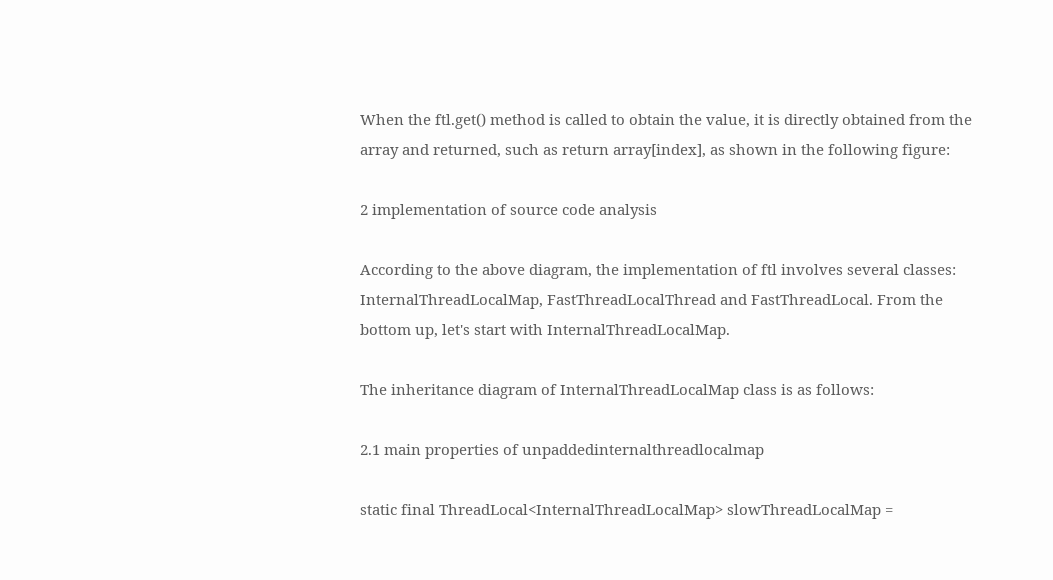When the ftl.get() method is called to obtain the value, it is directly obtained from the array and returned, such as return array[index], as shown in the following figure:

2 implementation of source code analysis

According to the above diagram, the implementation of ftl involves several classes: InternalThreadLocalMap, FastThreadLocalThread and FastThreadLocal. From the bottom up, let's start with InternalThreadLocalMap.

The inheritance diagram of InternalThreadLocalMap class is as follows:

2.1 main properties of unpaddedinternalthreadlocalmap

static final ThreadLocal<InternalThreadLocalMap> slowThreadLocalMap =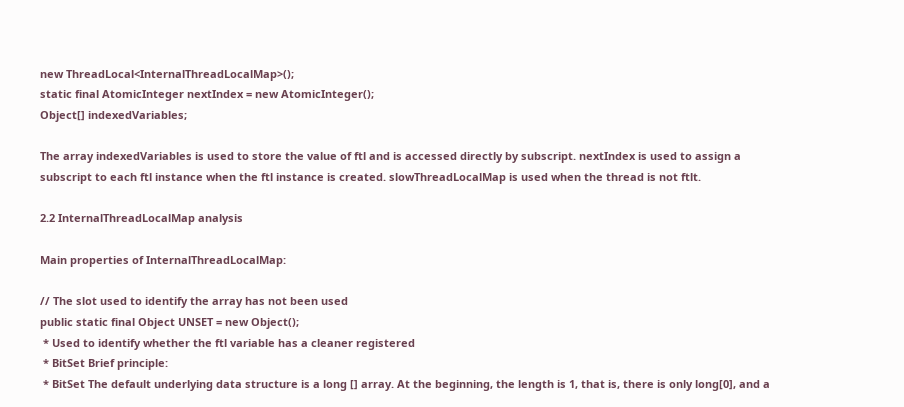new ThreadLocal<InternalThreadLocalMap>();
static final AtomicInteger nextIndex = new AtomicInteger();
Object[] indexedVariables;

The array indexedVariables is used to store the value of ftl and is accessed directly by subscript. nextIndex is used to assign a subscript to each ftl instance when the ftl instance is created. slowThreadLocalMap is used when the thread is not ftlt.

2.2 InternalThreadLocalMap analysis

Main properties of InternalThreadLocalMap:

// The slot used to identify the array has not been used
public static final Object UNSET = new Object();
 * Used to identify whether the ftl variable has a cleaner registered
 * BitSet Brief principle:
 * BitSet The default underlying data structure is a long [] array. At the beginning, the length is 1, that is, there is only long[0], and a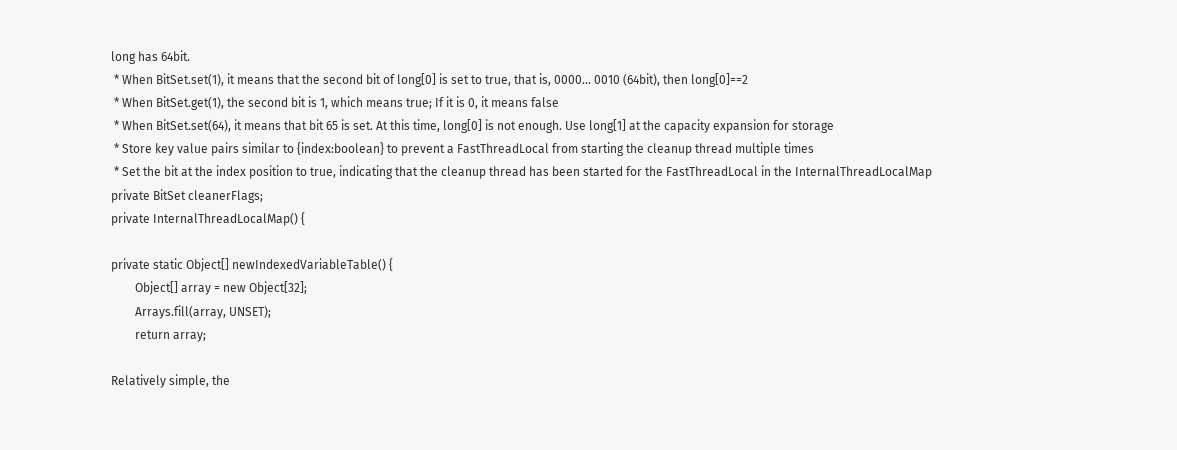long has 64bit.
 * When BitSet.set(1), it means that the second bit of long[0] is set to true, that is, 0000... 0010 (64bit), then long[0]==2
 * When BitSet.get(1), the second bit is 1, which means true; If it is 0, it means false
 * When BitSet.set(64), it means that bit 65 is set. At this time, long[0] is not enough. Use long[1] at the capacity expansion for storage
 * Store key value pairs similar to {index:boolean} to prevent a FastThreadLocal from starting the cleanup thread multiple times
 * Set the bit at the index position to true, indicating that the cleanup thread has been started for the FastThreadLocal in the InternalThreadLocalMap
private BitSet cleanerFlags;
private InternalThreadLocalMap() {

private static Object[] newIndexedVariableTable() {
        Object[] array = new Object[32];
        Arrays.fill(array, UNSET);
        return array;

Relatively simple, the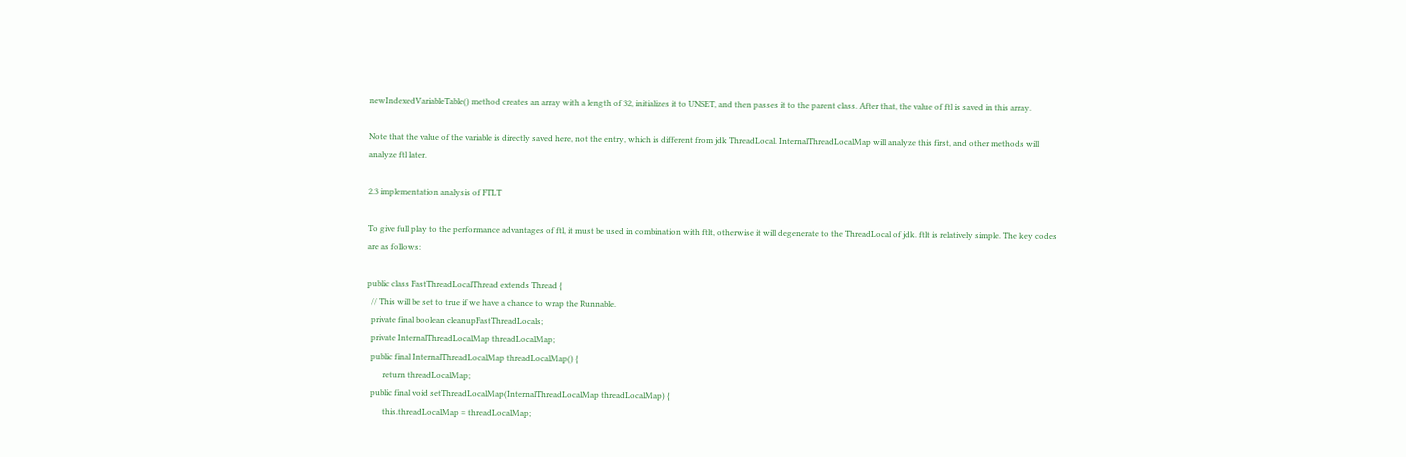newIndexedVariableTable() method creates an array with a length of 32, initializes it to UNSET, and then passes it to the parent class. After that, the value of ftl is saved in this array.

Note that the value of the variable is directly saved here, not the entry, which is different from jdk ThreadLocal. InternalThreadLocalMap will analyze this first, and other methods will analyze ftl later.

2.3 implementation analysis of FTLT

To give full play to the performance advantages of ftl, it must be used in combination with ftlt, otherwise it will degenerate to the ThreadLocal of jdk. ftlt is relatively simple. The key codes are as follows:

public class FastThreadLocalThread extends Thread {
  // This will be set to true if we have a chance to wrap the Runnable.
  private final boolean cleanupFastThreadLocals;
  private InternalThreadLocalMap threadLocalMap;
  public final InternalThreadLocalMap threadLocalMap() {
        return threadLocalMap;
  public final void setThreadLocalMap(InternalThreadLocalMap threadLocalMap) {
        this.threadLocalMap = threadLocalMap;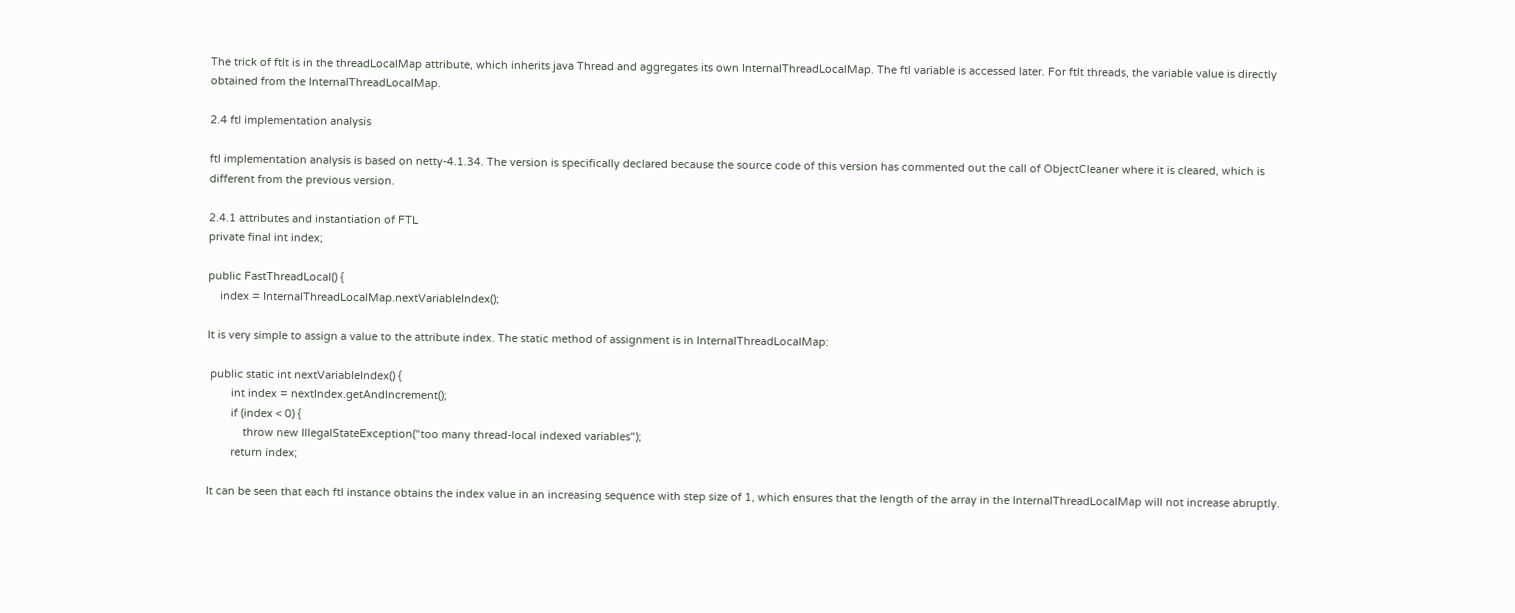The trick of ftlt is in the threadLocalMap attribute, which inherits java Thread and aggregates its own InternalThreadLocalMap. The ftl variable is accessed later. For ftlt threads, the variable value is directly obtained from the InternalThreadLocalMap.

2.4 ftl implementation analysis

ftl implementation analysis is based on netty-4.1.34. The version is specifically declared because the source code of this version has commented out the call of ObjectCleaner where it is cleared, which is different from the previous version.

2.4.1 attributes and instantiation of FTL
private final int index;

public FastThreadLocal() {
    index = InternalThreadLocalMap.nextVariableIndex();

It is very simple to assign a value to the attribute index. The static method of assignment is in InternalThreadLocalMap:

 public static int nextVariableIndex() {
        int index = nextIndex.getAndIncrement();
        if (index < 0) {
            throw new IllegalStateException("too many thread-local indexed variables");
        return index;

It can be seen that each ftl instance obtains the index value in an increasing sequence with step size of 1, which ensures that the length of the array in the InternalThreadLocalMap will not increase abruptly.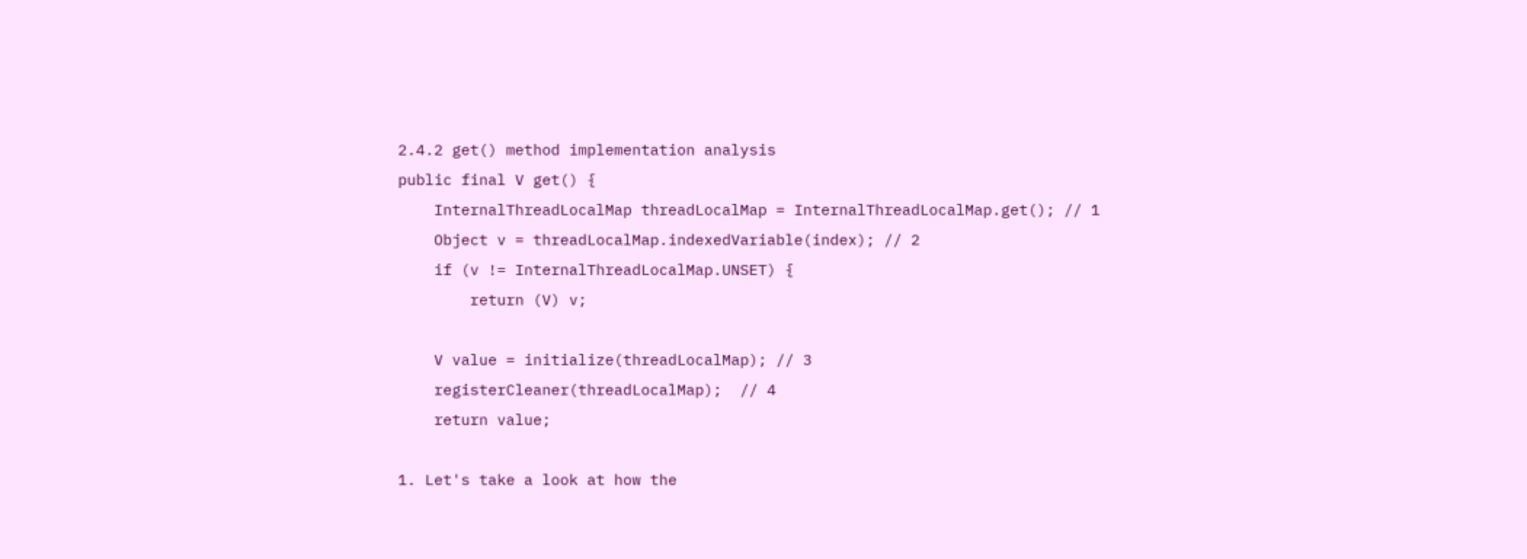2.4.2 get() method implementation analysis
public final V get() {
    InternalThreadLocalMap threadLocalMap = InternalThreadLocalMap.get(); // 1
    Object v = threadLocalMap.indexedVariable(index); // 2
    if (v != InternalThreadLocalMap.UNSET) {
        return (V) v;

    V value = initialize(threadLocalMap); // 3
    registerCleaner(threadLocalMap);  // 4
    return value;

1. Let's take a look at how the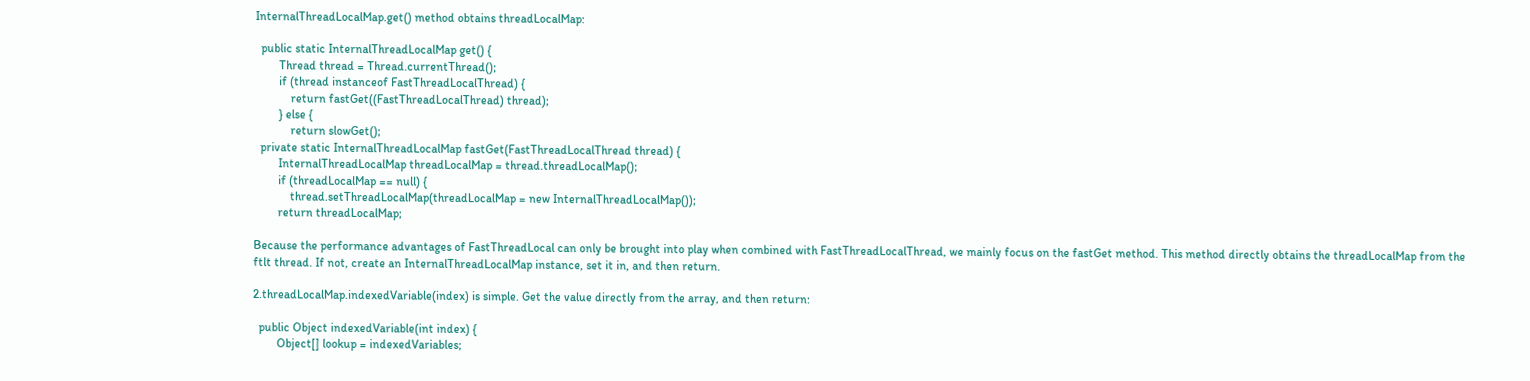InternalThreadLocalMap.get() method obtains threadLocalMap:

  public static InternalThreadLocalMap get() {
        Thread thread = Thread.currentThread();
        if (thread instanceof FastThreadLocalThread) {
            return fastGet((FastThreadLocalThread) thread);
        } else {
            return slowGet();
  private static InternalThreadLocalMap fastGet(FastThreadLocalThread thread) {
        InternalThreadLocalMap threadLocalMap = thread.threadLocalMap();
        if (threadLocalMap == null) {
            thread.setThreadLocalMap(threadLocalMap = new InternalThreadLocalMap());
        return threadLocalMap;

Because the performance advantages of FastThreadLocal can only be brought into play when combined with FastThreadLocalThread, we mainly focus on the fastGet method. This method directly obtains the threadLocalMap from the ftlt thread. If not, create an InternalThreadLocalMap instance, set it in, and then return.

2.threadLocalMap.indexedVariable(index) is simple. Get the value directly from the array, and then return:

  public Object indexedVariable(int index) {
        Object[] lookup = indexedVariables;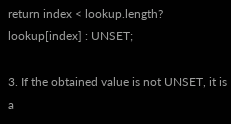return index < lookup.length? lookup[index] : UNSET;

3. If the obtained value is not UNSET, it is a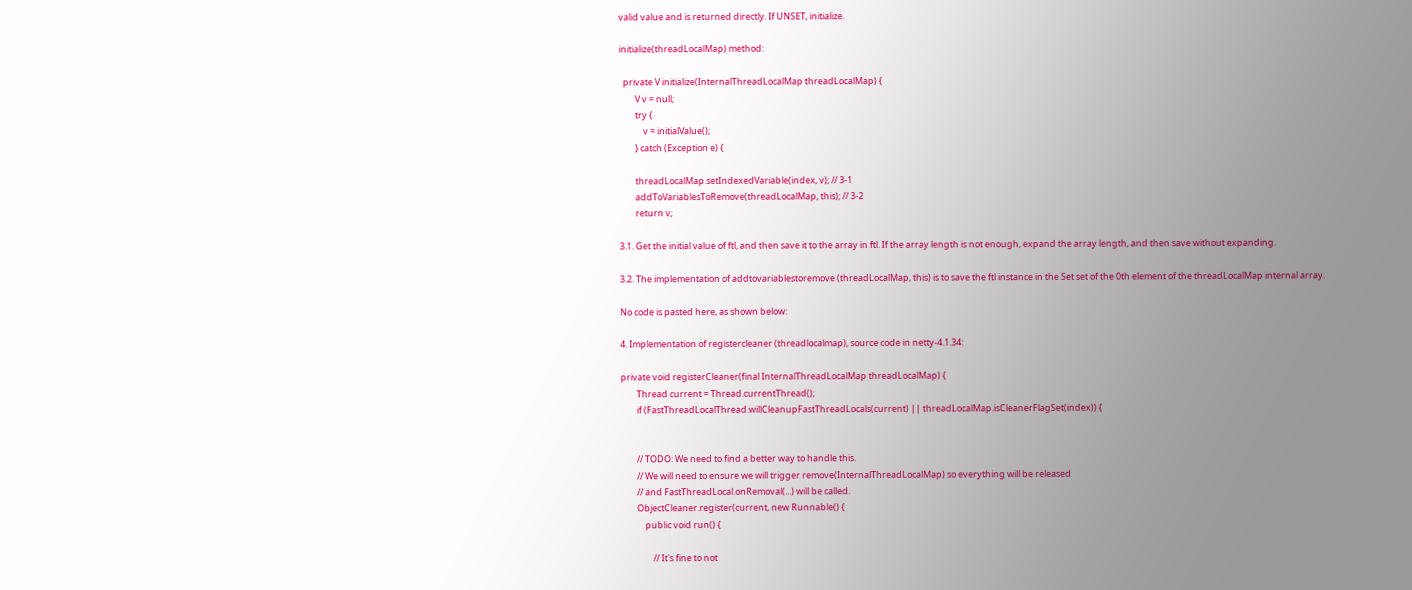valid value and is returned directly. If UNSET, initialize.

initialize(threadLocalMap) method:

  private V initialize(InternalThreadLocalMap threadLocalMap) {
        V v = null;
        try {
            v = initialValue();
        } catch (Exception e) {

        threadLocalMap.setIndexedVariable(index, v); // 3-1
        addToVariablesToRemove(threadLocalMap, this); // 3-2
        return v;

3.1. Get the initial value of ftl, and then save it to the array in ftl. If the array length is not enough, expand the array length, and then save without expanding.

3.2. The implementation of addtovariablestoremove (threadLocalMap, this) is to save the ftl instance in the Set set of the 0th element of the threadLocalMap internal array.

No code is pasted here, as shown below:

4. Implementation of registercleaner (threadlocalmap), source code in netty-4.1.34:

private void registerCleaner(final InternalThreadLocalMap threadLocalMap) {
        Thread current = Thread.currentThread();
        if (FastThreadLocalThread.willCleanupFastThreadLocals(current) || threadLocalMap.isCleanerFlagSet(index)) {


        // TODO: We need to find a better way to handle this.
        // We will need to ensure we will trigger remove(InternalThreadLocalMap) so everything will be released
        // and FastThreadLocal.onRemoval(...) will be called.
        ObjectCleaner.register(current, new Runnable() {
            public void run() {

                // It's fine to not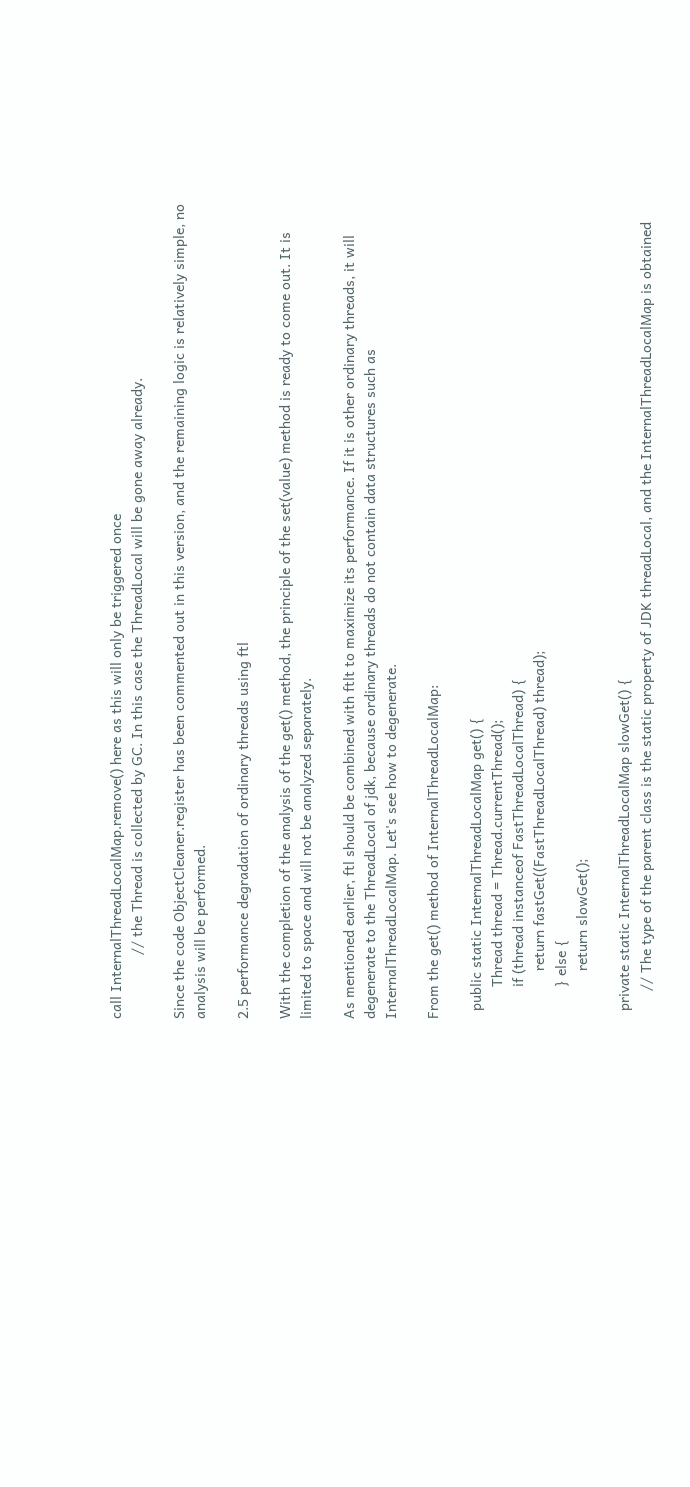call InternalThreadLocalMap.remove() here as this will only be triggered once
                // the Thread is collected by GC. In this case the ThreadLocal will be gone away already.

Since the code ObjectCleaner.register has been commented out in this version, and the remaining logic is relatively simple, no analysis will be performed.

2.5 performance degradation of ordinary threads using ftl

With the completion of the analysis of the get() method, the principle of the set(value) method is ready to come out. It is limited to space and will not be analyzed separately.

As mentioned earlier, ftl should be combined with ftlt to maximize its performance. If it is other ordinary threads, it will degenerate to the ThreadLocal of jdk, because ordinary threads do not contain data structures such as InternalThreadLocalMap. Let's see how to degenerate.

From the get() method of InternalThreadLocalMap:

  public static InternalThreadLocalMap get() {
        Thread thread = Thread.currentThread();
        if (thread instanceof FastThreadLocalThread) {
            return fastGet((FastThreadLocalThread) thread);
        } else {
            return slowGet();

  private static InternalThreadLocalMap slowGet() {
       // The type of the parent class is the static property of JDK threadLocal, and the InternalThreadLocalMap is obtained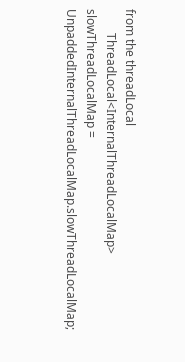from the threadLocal
        ThreadLocal<InternalThreadLocalMap> slowThreadLocalMap = UnpaddedInternalThreadLocalMap.slowThreadLocalMap;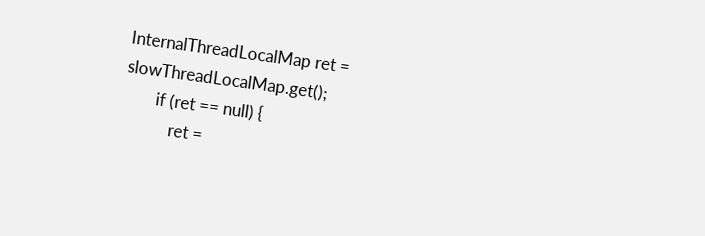InternalThreadLocalMap ret = slowThreadLocalMap.get();
        if (ret == null) {
            ret =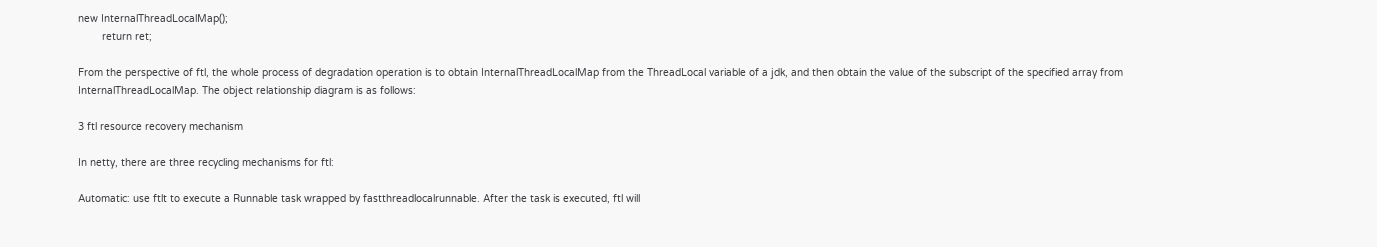new InternalThreadLocalMap();
        return ret;

From the perspective of ftl, the whole process of degradation operation is to obtain InternalThreadLocalMap from the ThreadLocal variable of a jdk, and then obtain the value of the subscript of the specified array from InternalThreadLocalMap. The object relationship diagram is as follows:

3 ftl resource recovery mechanism

In netty, there are three recycling mechanisms for ftl:

Automatic: use ftlt to execute a Runnable task wrapped by fastthreadlocalrunnable. After the task is executed, ftl will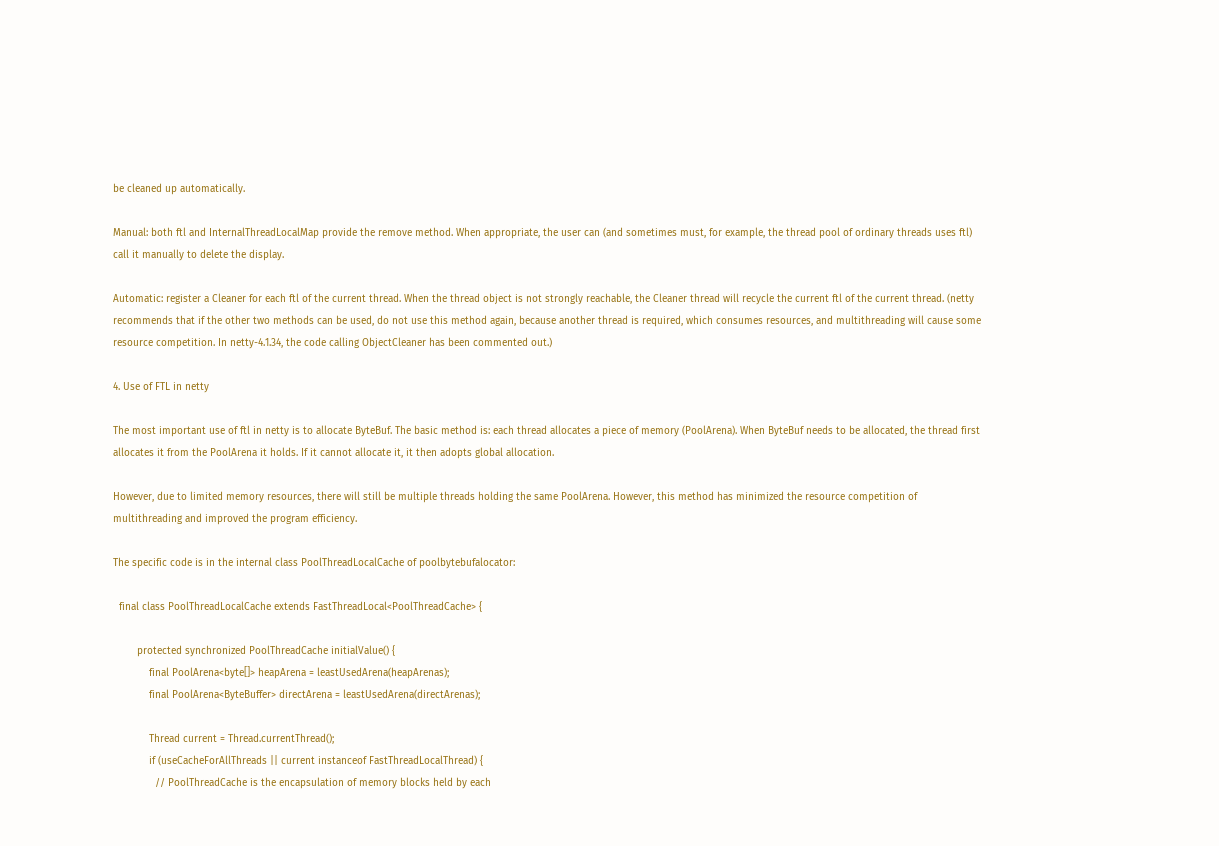be cleaned up automatically.

Manual: both ftl and InternalThreadLocalMap provide the remove method. When appropriate, the user can (and sometimes must, for example, the thread pool of ordinary threads uses ftl) call it manually to delete the display.

Automatic: register a Cleaner for each ftl of the current thread. When the thread object is not strongly reachable, the Cleaner thread will recycle the current ftl of the current thread. (netty recommends that if the other two methods can be used, do not use this method again, because another thread is required, which consumes resources, and multithreading will cause some resource competition. In netty-4.1.34, the code calling ObjectCleaner has been commented out.)

4. Use of FTL in netty

The most important use of ftl in netty is to allocate ByteBuf. The basic method is: each thread allocates a piece of memory (PoolArena). When ByteBuf needs to be allocated, the thread first allocates it from the PoolArena it holds. If it cannot allocate it, it then adopts global allocation.

However, due to limited memory resources, there will still be multiple threads holding the same PoolArena. However, this method has minimized the resource competition of multithreading and improved the program efficiency.

The specific code is in the internal class PoolThreadLocalCache of poolbytebufalocator:

  final class PoolThreadLocalCache extends FastThreadLocal<PoolThreadCache> {

        protected synchronized PoolThreadCache initialValue() {
            final PoolArena<byte[]> heapArena = leastUsedArena(heapArenas);
            final PoolArena<ByteBuffer> directArena = leastUsedArena(directArenas);

            Thread current = Thread.currentThread();
            if (useCacheForAllThreads || current instanceof FastThreadLocalThread) {
              // PoolThreadCache is the encapsulation of memory blocks held by each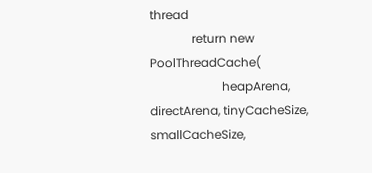thread
              return new PoolThreadCache(
                        heapArena, directArena, tinyCacheSize, smallCacheSize,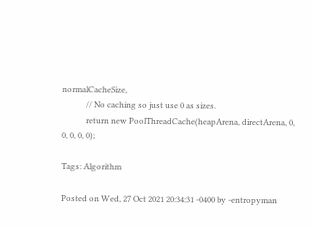normalCacheSize,
            // No caching so just use 0 as sizes.
            return new PoolThreadCache(heapArena, directArena, 0, 0, 0, 0, 0);

Tags: Algorithm

Posted on Wed, 27 Oct 2021 20:34:31 -0400 by -entropyman